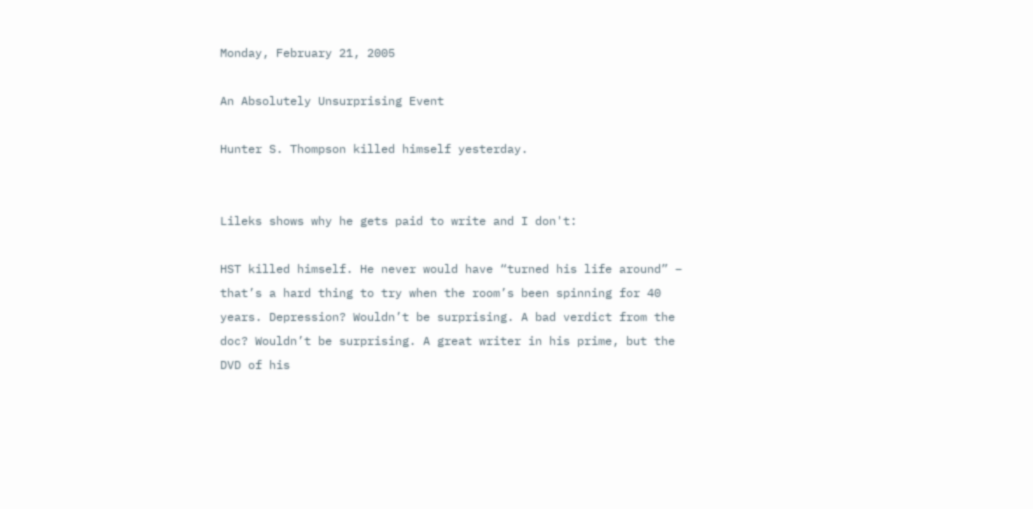Monday, February 21, 2005

An Absolutely Unsurprising Event

Hunter S. Thompson killed himself yesterday.


Lileks shows why he gets paid to write and I don't:

HST killed himself. He never would have “turned his life around” – that’s a hard thing to try when the room’s been spinning for 40 years. Depression? Wouldn’t be surprising. A bad verdict from the doc? Wouldn’t be surprising. A great writer in his prime, but the DVD of his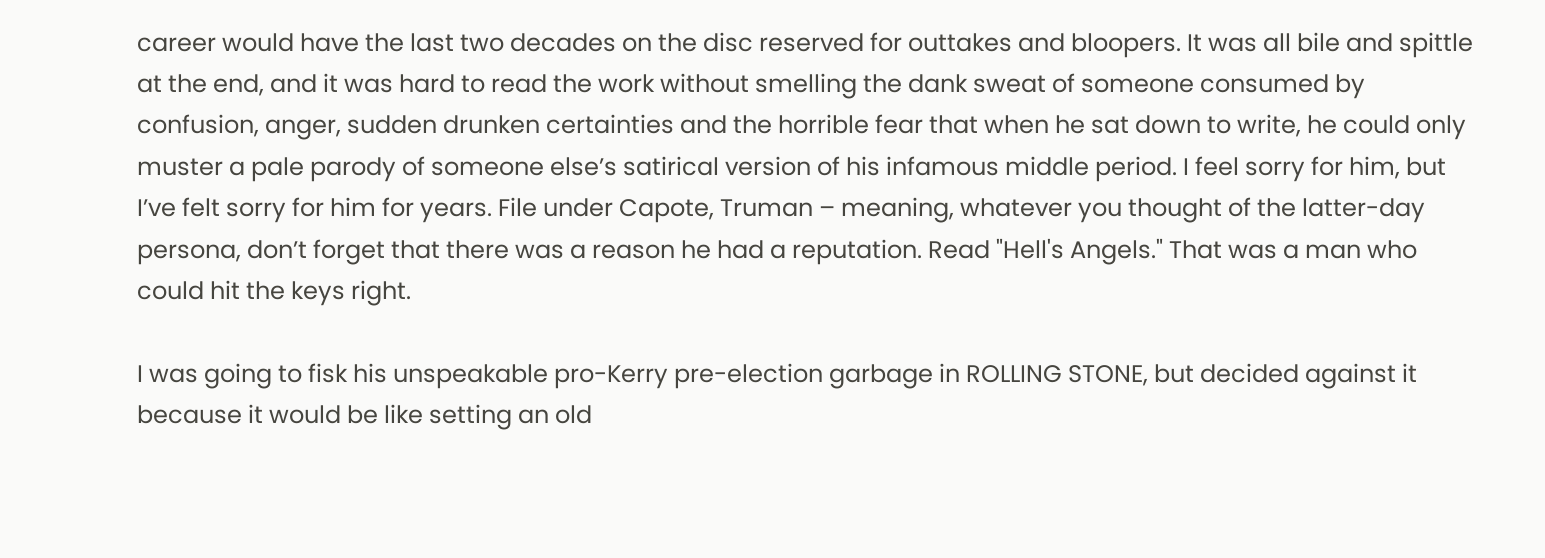career would have the last two decades on the disc reserved for outtakes and bloopers. It was all bile and spittle at the end, and it was hard to read the work without smelling the dank sweat of someone consumed by confusion, anger, sudden drunken certainties and the horrible fear that when he sat down to write, he could only muster a pale parody of someone else’s satirical version of his infamous middle period. I feel sorry for him, but I’ve felt sorry for him for years. File under Capote, Truman – meaning, whatever you thought of the latter-day persona, don’t forget that there was a reason he had a reputation. Read "Hell's Angels." That was a man who could hit the keys right.

I was going to fisk his unspeakable pro-Kerry pre-election garbage in ROLLING STONE, but decided against it because it would be like setting an old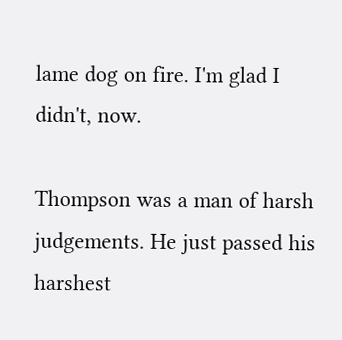lame dog on fire. I'm glad I didn't, now.

Thompson was a man of harsh judgements. He just passed his harshest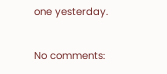one yesterday.

No comments: